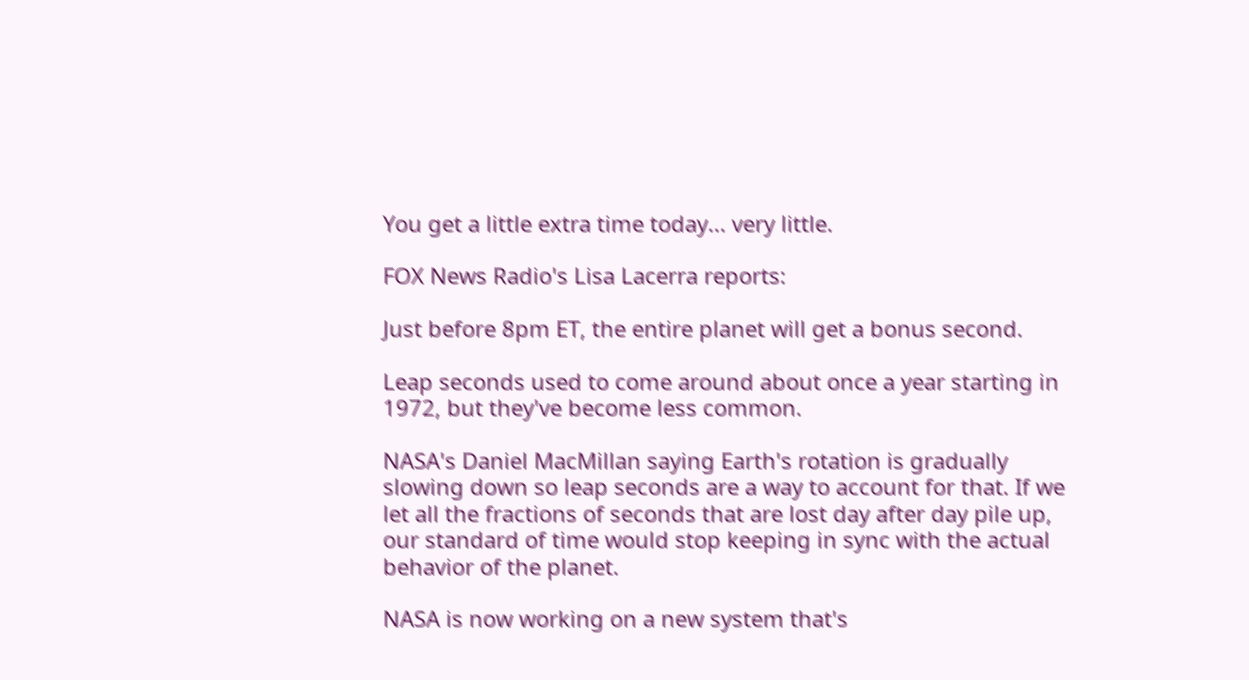You get a little extra time today... very little.

FOX News Radio's Lisa Lacerra reports:

Just before 8pm ET, the entire planet will get a bonus second.

Leap seconds used to come around about once a year starting in 1972, but they've become less common.

NASA's Daniel MacMillan saying Earth's rotation is gradually slowing down so leap seconds are a way to account for that. If we let all the fractions of seconds that are lost day after day pile up, our standard of time would stop keeping in sync with the actual behavior of the planet.

NASA is now working on a new system that's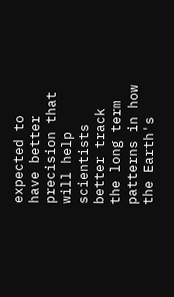expected to have better precision that will help scientists better track the long term patterns in how the Earth's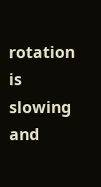rotation is slowing and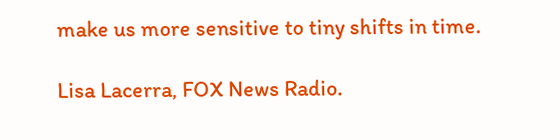make us more sensitive to tiny shifts in time.

Lisa Lacerra, FOX News Radio.